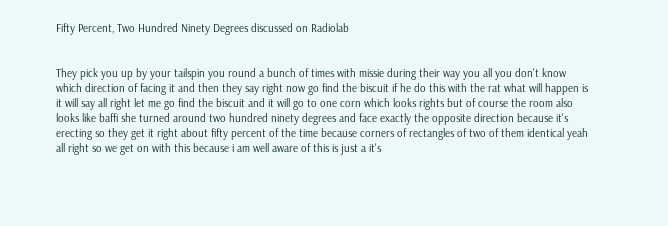Fifty Percent, Two Hundred Ninety Degrees discussed on Radiolab


They pick you up by your tailspin you round a bunch of times with missie during their way you all you don't know which direction of facing it and then they say right now go find the biscuit if he do this with the rat what will happen is it will say all right let me go find the biscuit and it will go to one corn which looks rights but of course the room also looks like baffi she turned around two hundred ninety degrees and face exactly the opposite direction because it's erecting so they get it right about fifty percent of the time because corners of rectangles of two of them identical yeah all right so we get on with this because i am well aware of this is just a it's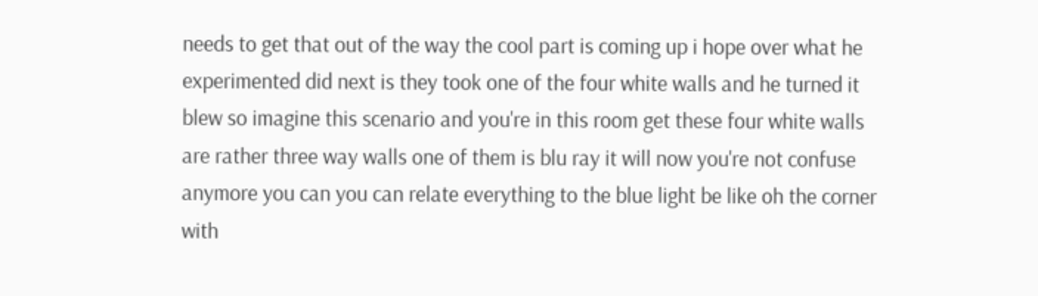needs to get that out of the way the cool part is coming up i hope over what he experimented did next is they took one of the four white walls and he turned it blew so imagine this scenario and you're in this room get these four white walls are rather three way walls one of them is blu ray it will now you're not confuse anymore you can you can relate everything to the blue light be like oh the corner with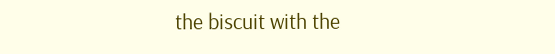the biscuit with the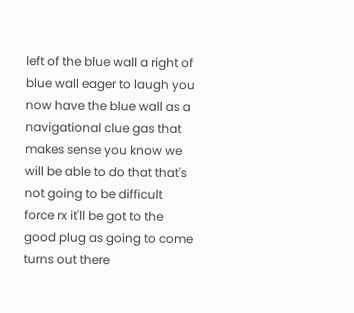left of the blue wall a right of blue wall eager to laugh you now have the blue wall as a navigational clue gas that makes sense you know we will be able to do that that's not going to be difficult force rx it'll be got to the good plug as going to come turns out there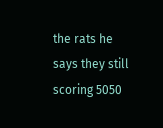the rats he says they still scoring 5050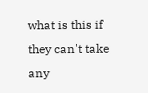what is this if they can't take any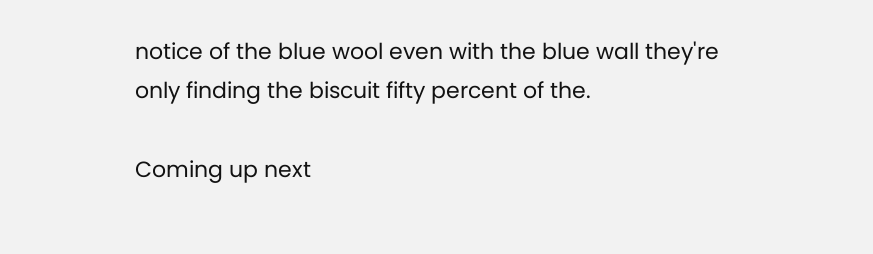notice of the blue wool even with the blue wall they're only finding the biscuit fifty percent of the.

Coming up next